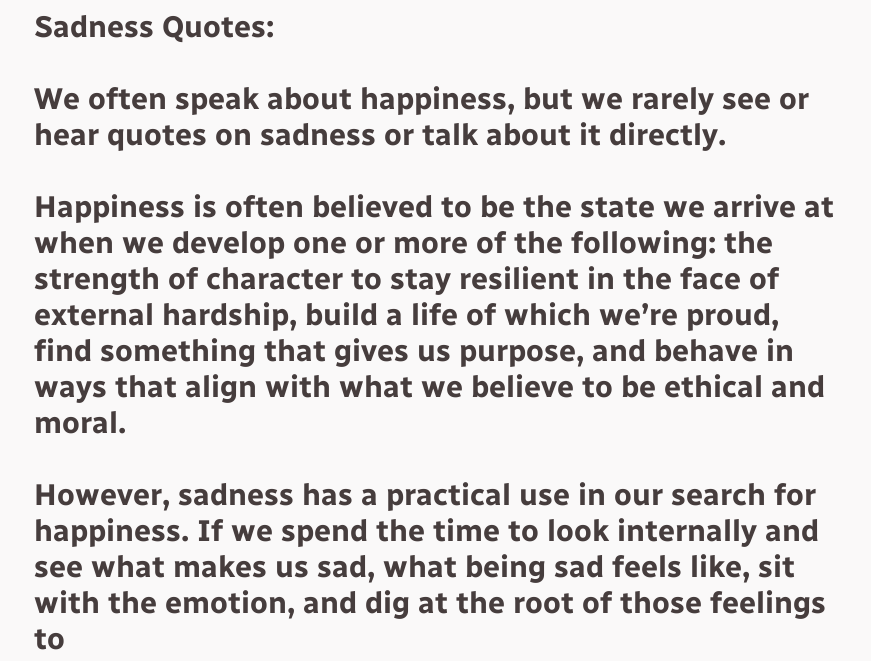Sadness Quotes:

We often speak about happiness, but we rarely see or hear quotes on sadness or talk about it directly.

Happiness is often believed to be the state we arrive at when we develop one or more of the following: the strength of character to stay resilient in the face of external hardship, build a life of which we’re proud, find something that gives us purpose, and behave in ways that align with what we believe to be ethical and moral.

However, sadness has a practical use in our search for happiness. If we spend the time to look internally and see what makes us sad, what being sad feels like, sit with the emotion, and dig at the root of those feelings to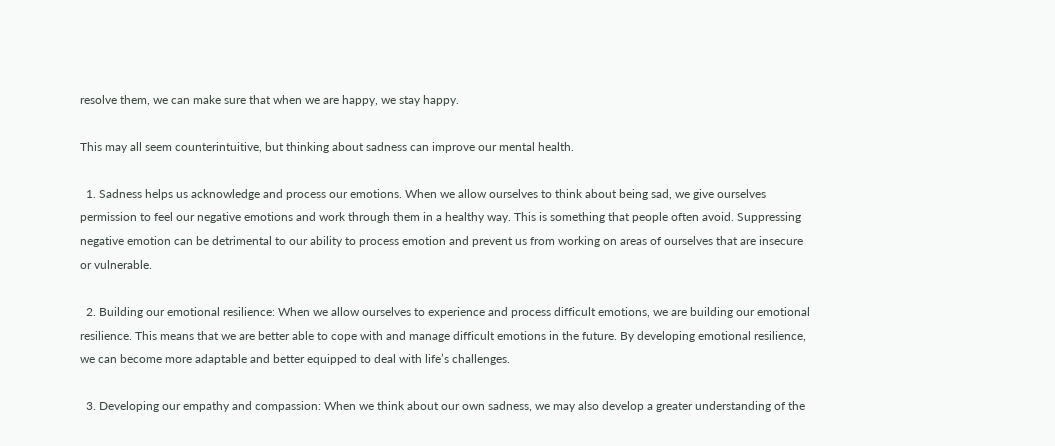resolve them, we can make sure that when we are happy, we stay happy.

This may all seem counterintuitive, but thinking about sadness can improve our mental health.

  1. Sadness helps us acknowledge and process our emotions. When we allow ourselves to think about being sad, we give ourselves permission to feel our negative emotions and work through them in a healthy way. This is something that people often avoid. Suppressing negative emotion can be detrimental to our ability to process emotion and prevent us from working on areas of ourselves that are insecure or vulnerable.

  2. Building our emotional resilience: When we allow ourselves to experience and process difficult emotions, we are building our emotional resilience. This means that we are better able to cope with and manage difficult emotions in the future. By developing emotional resilience, we can become more adaptable and better equipped to deal with life’s challenges.

  3. Developing our empathy and compassion: When we think about our own sadness, we may also develop a greater understanding of the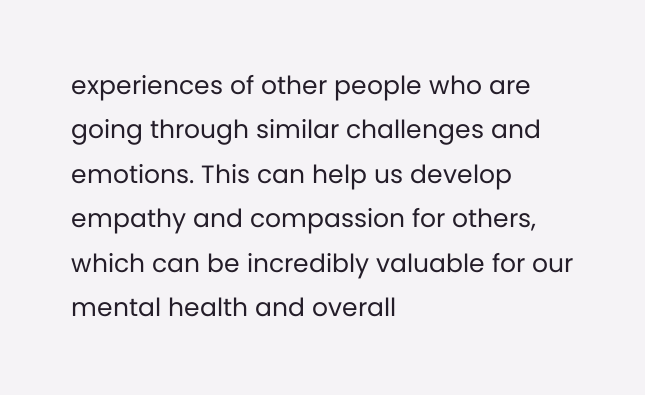experiences of other people who are going through similar challenges and emotions. This can help us develop empathy and compassion for others, which can be incredibly valuable for our mental health and overall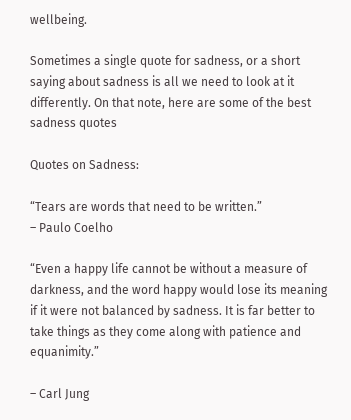wellbeing.

Sometimes a single quote for sadness, or a short saying about sadness is all we need to look at it differently. On that note, here are some of the best sadness quotes

Quotes on Sadness:

“Tears are words that need to be written.”
– Paulo Coelho

“Even a happy life cannot be without a measure of darkness, and the word happy would lose its meaning if it were not balanced by sadness. It is far better to take things as they come along with patience and equanimity.”

– Carl Jung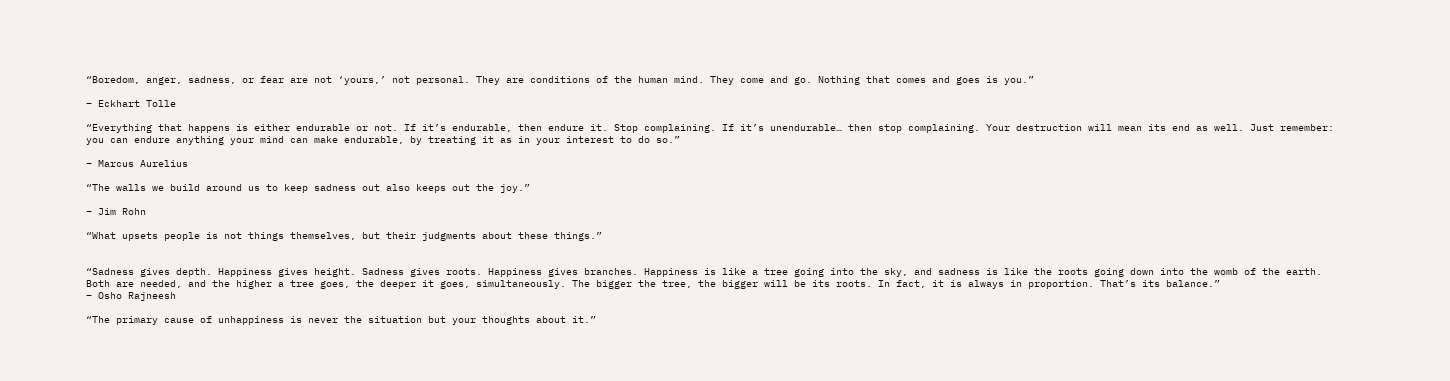“Boredom, anger, sadness, or fear are not ‘yours,’ not personal. They are conditions of the human mind. They come and go. Nothing that comes and goes is you.”

– Eckhart Tolle

“Everything that happens is either endurable or not. If it’s endurable, then endure it. Stop complaining. If it’s unendurable… then stop complaining. Your destruction will mean its end as well. Just remember: you can endure anything your mind can make endurable, by treating it as in your interest to do so.”

– Marcus Aurelius

“The walls we build around us to keep sadness out also keeps out the joy.”

– Jim Rohn

“What upsets people is not things themselves, but their judgments about these things.”


“Sadness gives depth. Happiness gives height. Sadness gives roots. Happiness gives branches. Happiness is like a tree going into the sky, and sadness is like the roots going down into the womb of the earth. Both are needed, and the higher a tree goes, the deeper it goes, simultaneously. The bigger the tree, the bigger will be its roots. In fact, it is always in proportion. That’s its balance.”
– Osho Rajneesh

“The primary cause of unhappiness is never the situation but your thoughts about it.”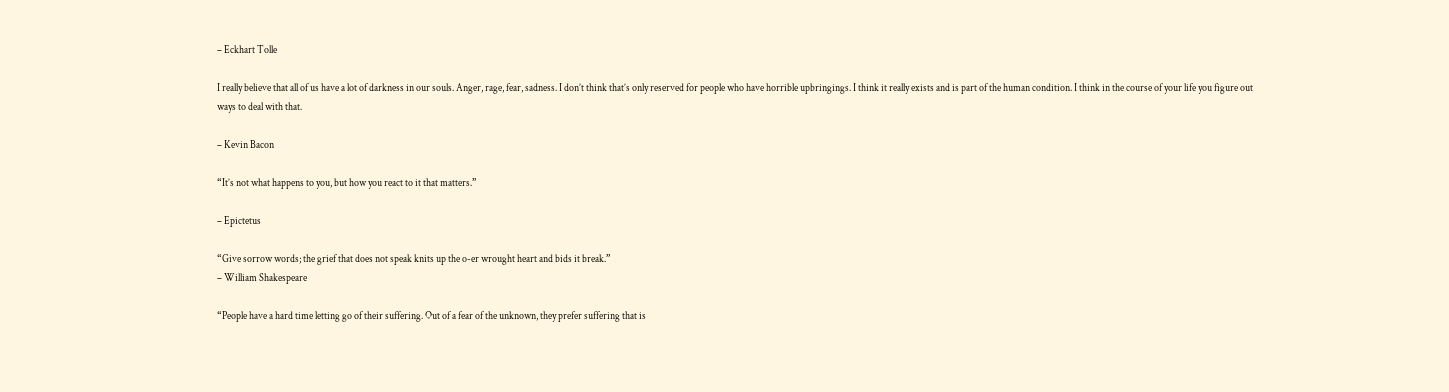– Eckhart Tolle

I really believe that all of us have a lot of darkness in our souls. Anger, rage, fear, sadness. I don’t think that’s only reserved for people who have horrible upbringings. I think it really exists and is part of the human condition. I think in the course of your life you figure out ways to deal with that.

– Kevin Bacon

“It’s not what happens to you, but how you react to it that matters.”

– Epictetus

“Give sorrow words; the grief that does not speak knits up the o-er wrought heart and bids it break.”
– William Shakespeare

“People have a hard time letting go of their suffering. Out of a fear of the unknown, they prefer suffering that is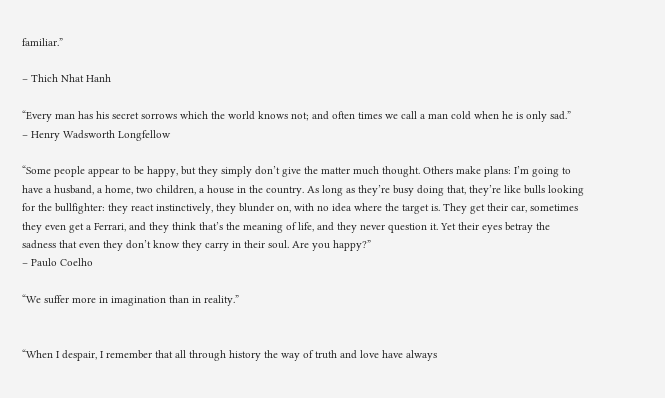familiar.”

– Thich Nhat Hanh

“Every man has his secret sorrows which the world knows not; and often times we call a man cold when he is only sad.”
– Henry Wadsworth Longfellow

“Some people appear to be happy, but they simply don’t give the matter much thought. Others make plans: I’m going to have a husband, a home, two children, a house in the country. As long as they’re busy doing that, they’re like bulls looking for the bullfighter: they react instinctively, they blunder on, with no idea where the target is. They get their car, sometimes they even get a Ferrari, and they think that’s the meaning of life, and they never question it. Yet their eyes betray the sadness that even they don’t know they carry in their soul. Are you happy?”
– Paulo Coelho

“We suffer more in imagination than in reality.”


“When I despair, I remember that all through history the way of truth and love have always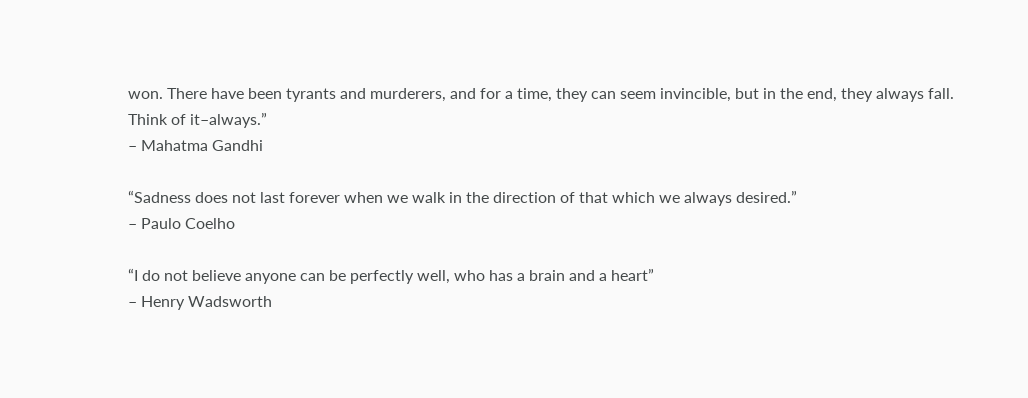won. There have been tyrants and murderers, and for a time, they can seem invincible, but in the end, they always fall. Think of it–always.”
– Mahatma Gandhi

“Sadness does not last forever when we walk in the direction of that which we always desired.”
– Paulo Coelho

“I do not believe anyone can be perfectly well, who has a brain and a heart”
– Henry Wadsworth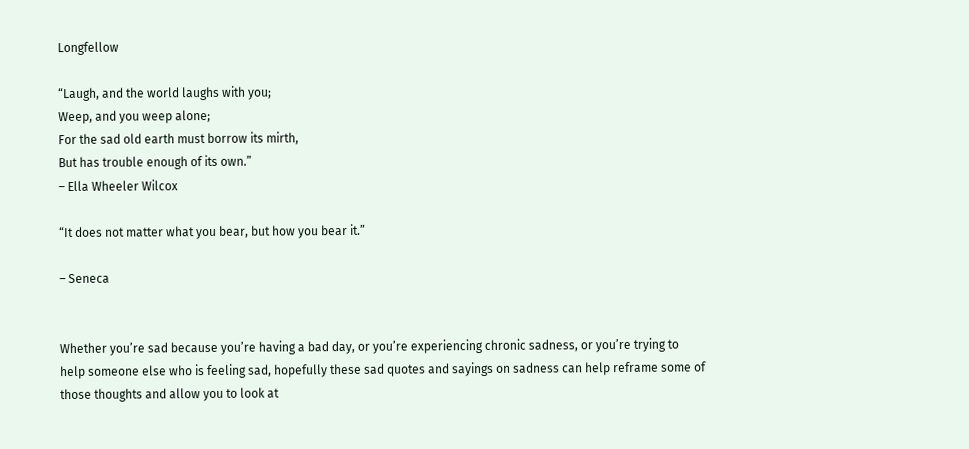Longfellow

“Laugh, and the world laughs with you;
Weep, and you weep alone;
For the sad old earth must borrow its mirth,
But has trouble enough of its own.”
– Ella Wheeler Wilcox

“It does not matter what you bear, but how you bear it.”

– Seneca


Whether you’re sad because you’re having a bad day, or you’re experiencing chronic sadness, or you’re trying to help someone else who is feeling sad, hopefully these sad quotes and sayings on sadness can help reframe some of those thoughts and allow you to look at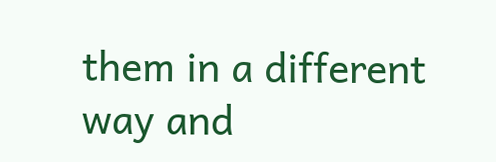them in a different way and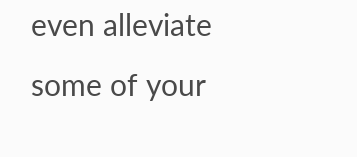even alleviate some of your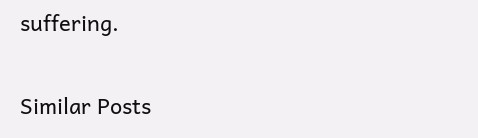suffering.

Similar Posts